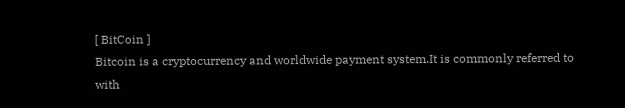[ BitCoin ]
Bitcoin is a cryptocurrency and worldwide payment system.It is commonly referred to with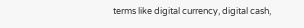terms like digital currency, digital cash,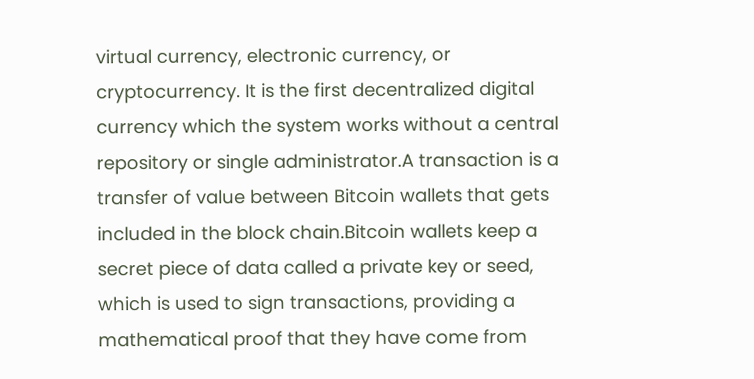virtual currency, electronic currency, or cryptocurrency. It is the first decentralized digital currency which the system works without a central repository or single administrator.A transaction is a transfer of value between Bitcoin wallets that gets included in the block chain.Bitcoin wallets keep a secret piece of data called a private key or seed, which is used to sign transactions, providing a mathematical proof that they have come from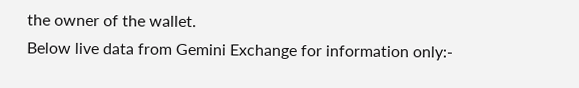the owner of the wallet.
Below live data from Gemini Exchange for information only:-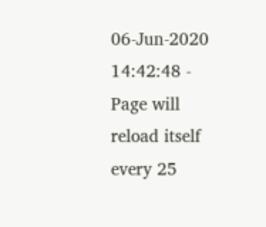06-Jun-2020 14:42:48 - Page will reload itself every 25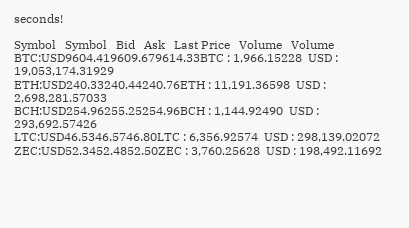seconds!

Symbol   Symbol   Bid   Ask   Last Price   Volume   Volume
BTC:USD9604.419609.679614.33BTC : 1,966.15228  USD : 19,053,174.31929
ETH:USD240.33240.44240.76ETH : 11,191.36598  USD : 2,698,281.57033
BCH:USD254.96255.25254.96BCH : 1,144.92490  USD : 293,692.57426
LTC:USD46.5346.5746.80LTC : 6,356.92574  USD : 298,139.02072
ZEC:USD52.3452.4852.50ZEC : 3,760.25628  USD : 198,492.11692